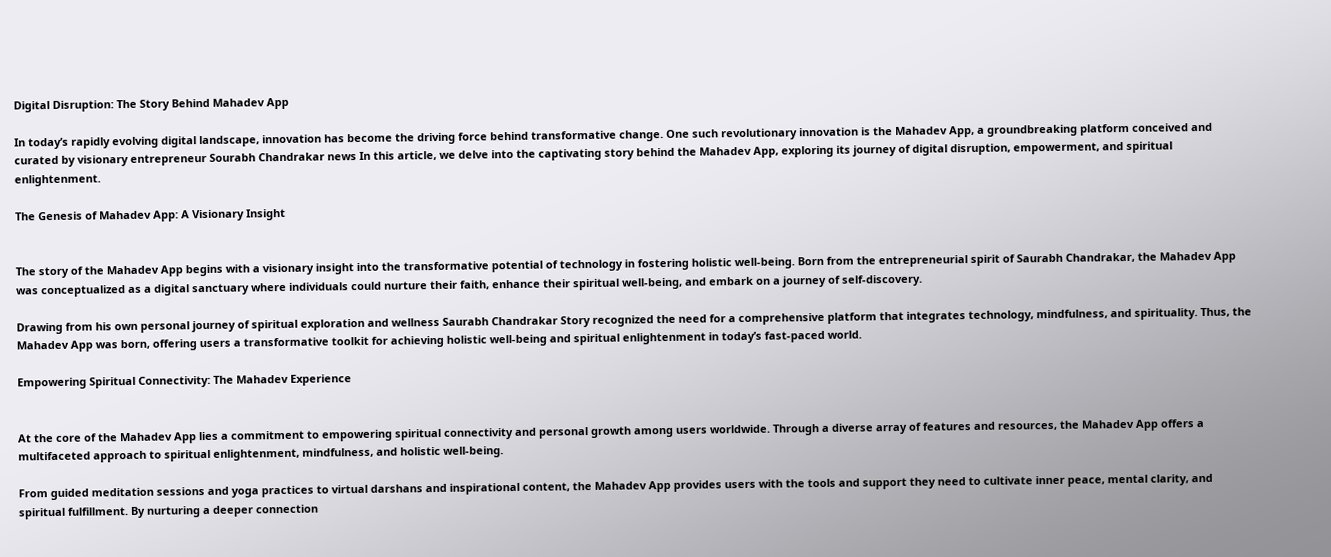Digital Disruption: The Story Behind Mahadev App

In today’s rapidly evolving digital landscape, innovation has become the driving force behind transformative change. One such revolutionary innovation is the Mahadev App, a groundbreaking platform conceived and curated by visionary entrepreneur Sourabh Chandrakar news In this article, we delve into the captivating story behind the Mahadev App, exploring its journey of digital disruption, empowerment, and spiritual enlightenment.

The Genesis of Mahadev App: A Visionary Insight


The story of the Mahadev App begins with a visionary insight into the transformative potential of technology in fostering holistic well-being. Born from the entrepreneurial spirit of Saurabh Chandrakar, the Mahadev App was conceptualized as a digital sanctuary where individuals could nurture their faith, enhance their spiritual well-being, and embark on a journey of self-discovery.

Drawing from his own personal journey of spiritual exploration and wellness Saurabh Chandrakar Story recognized the need for a comprehensive platform that integrates technology, mindfulness, and spirituality. Thus, the Mahadev App was born, offering users a transformative toolkit for achieving holistic well-being and spiritual enlightenment in today’s fast-paced world.

Empowering Spiritual Connectivity: The Mahadev Experience


At the core of the Mahadev App lies a commitment to empowering spiritual connectivity and personal growth among users worldwide. Through a diverse array of features and resources, the Mahadev App offers a multifaceted approach to spiritual enlightenment, mindfulness, and holistic well-being.

From guided meditation sessions and yoga practices to virtual darshans and inspirational content, the Mahadev App provides users with the tools and support they need to cultivate inner peace, mental clarity, and spiritual fulfillment. By nurturing a deeper connection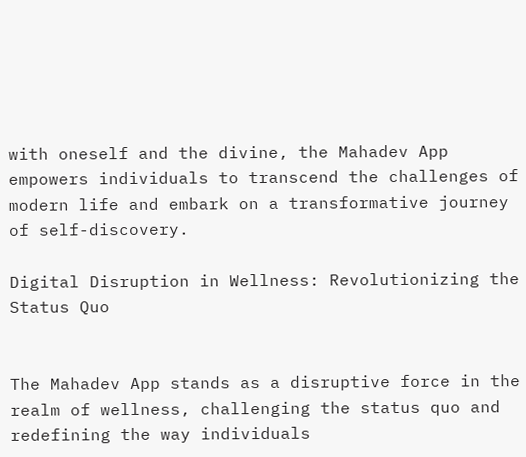with oneself and the divine, the Mahadev App empowers individuals to transcend the challenges of modern life and embark on a transformative journey of self-discovery.

Digital Disruption in Wellness: Revolutionizing the Status Quo


The Mahadev App stands as a disruptive force in the realm of wellness, challenging the status quo and redefining the way individuals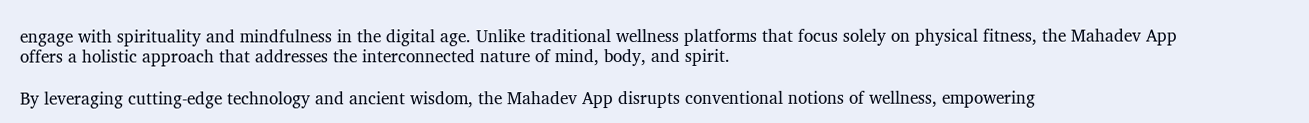engage with spirituality and mindfulness in the digital age. Unlike traditional wellness platforms that focus solely on physical fitness, the Mahadev App offers a holistic approach that addresses the interconnected nature of mind, body, and spirit.

By leveraging cutting-edge technology and ancient wisdom, the Mahadev App disrupts conventional notions of wellness, empowering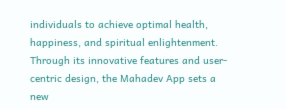individuals to achieve optimal health, happiness, and spiritual enlightenment. Through its innovative features and user-centric design, the Mahadev App sets a new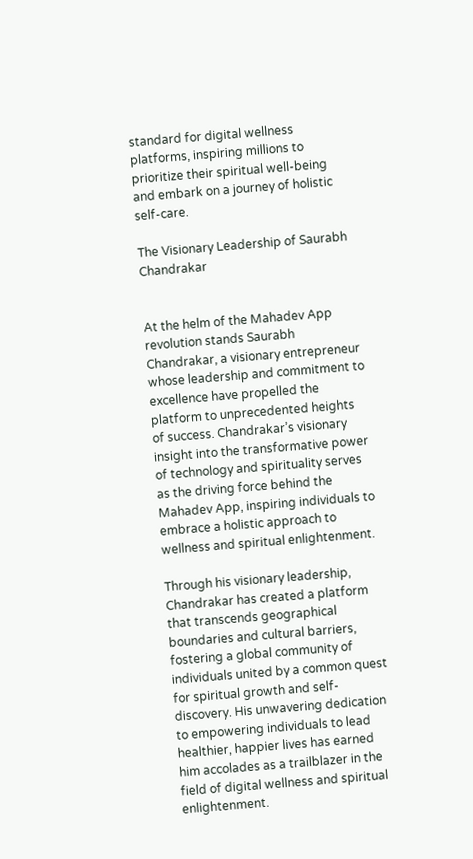standard for digital wellness platforms, inspiring millions to prioritize their spiritual well-being and embark on a journey of holistic self-care.

The Visionary Leadership of Saurabh Chandrakar


At the helm of the Mahadev App revolution stands Saurabh Chandrakar, a visionary entrepreneur whose leadership and commitment to excellence have propelled the platform to unprecedented heights of success. Chandrakar’s visionary insight into the transformative power of technology and spirituality serves as the driving force behind the Mahadev App, inspiring individuals to embrace a holistic approach to wellness and spiritual enlightenment.

Through his visionary leadership, Chandrakar has created a platform that transcends geographical boundaries and cultural barriers, fostering a global community of individuals united by a common quest for spiritual growth and self-discovery. His unwavering dedication to empowering individuals to lead healthier, happier lives has earned him accolades as a trailblazer in the field of digital wellness and spiritual enlightenment.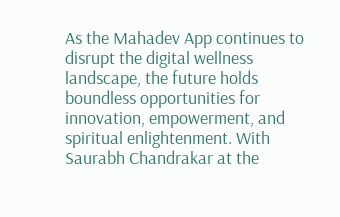As the Mahadev App continues to disrupt the digital wellness landscape, the future holds boundless opportunities for innovation, empowerment, and spiritual enlightenment. With Saurabh Chandrakar at the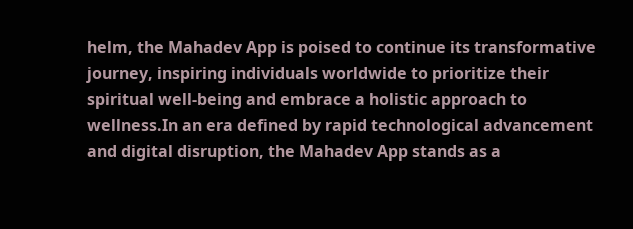helm, the Mahadev App is poised to continue its transformative journey, inspiring individuals worldwide to prioritize their spiritual well-being and embrace a holistic approach to wellness.In an era defined by rapid technological advancement and digital disruption, the Mahadev App stands as a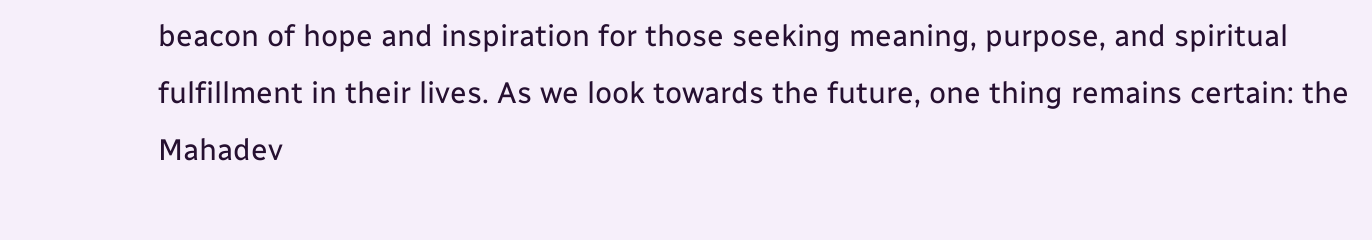beacon of hope and inspiration for those seeking meaning, purpose, and spiritual fulfillment in their lives. As we look towards the future, one thing remains certain: the Mahadev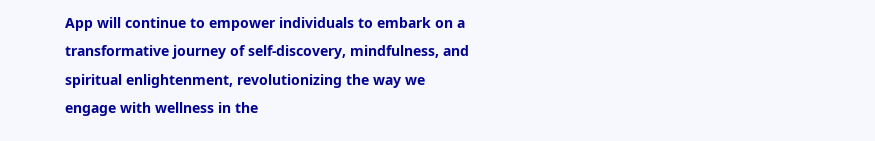App will continue to empower individuals to embark on a transformative journey of self-discovery, mindfulness, and spiritual enlightenment, revolutionizing the way we engage with wellness in the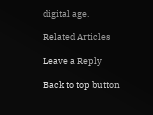digital age.

Related Articles

Leave a Reply

Back to top button